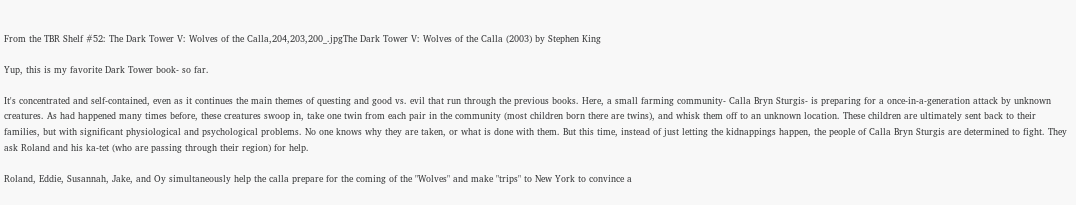From the TBR Shelf #52: The Dark Tower V: Wolves of the Calla,204,203,200_.jpgThe Dark Tower V: Wolves of the Calla (2003) by Stephen King

Yup, this is my favorite Dark Tower book- so far.

It's concentrated and self-contained, even as it continues the main themes of questing and good vs. evil that run through the previous books. Here, a small farming community- Calla Bryn Sturgis- is preparing for a once-in-a-generation attack by unknown creatures. As had happened many times before, these creatures swoop in, take one twin from each pair in the community (most children born there are twins), and whisk them off to an unknown location. These children are ultimately sent back to their families, but with significant physiological and psychological problems. No one knows why they are taken, or what is done with them. But this time, instead of just letting the kidnappings happen, the people of Calla Bryn Sturgis are determined to fight. They ask Roland and his ka-tet (who are passing through their region) for help.

Roland, Eddie, Susannah, Jake, and Oy simultaneously help the calla prepare for the coming of the "Wolves" and make "trips" to New York to convince a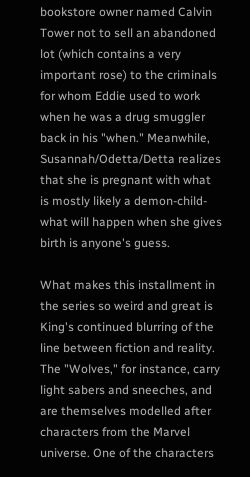bookstore owner named Calvin Tower not to sell an abandoned lot (which contains a very important rose) to the criminals for whom Eddie used to work when he was a drug smuggler back in his "when." Meanwhile, Susannah/Odetta/Detta realizes that she is pregnant with what is mostly likely a demon-child- what will happen when she gives birth is anyone's guess.

What makes this installment in the series so weird and great is King's continued blurring of the line between fiction and reality. The "Wolves," for instance, carry light sabers and sneeches, and are themselves modelled after characters from the Marvel universe. One of the characters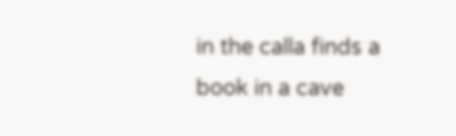in the calla finds a book in a cave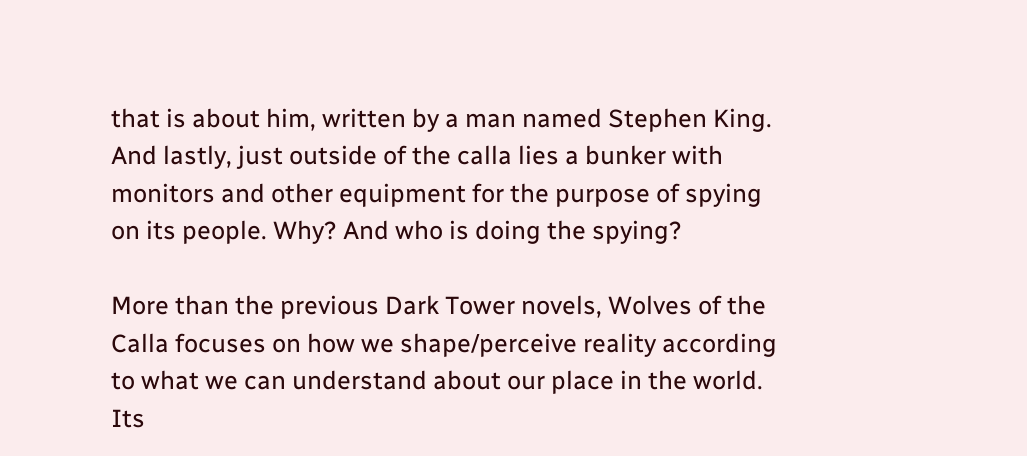that is about him, written by a man named Stephen King. And lastly, just outside of the calla lies a bunker with monitors and other equipment for the purpose of spying on its people. Why? And who is doing the spying?

More than the previous Dark Tower novels, Wolves of the Calla focuses on how we shape/perceive reality according to what we can understand about our place in the world. Its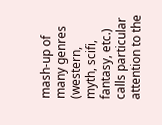mash-up of many genres (western, myth, scifi, fantasy, etc.) calls particular attention to the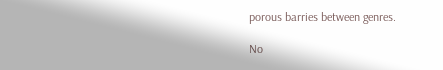porous barries between genres.

No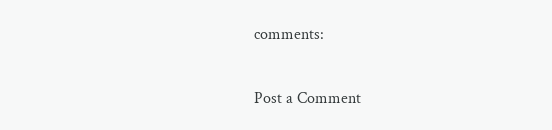comments:

Post a Comment